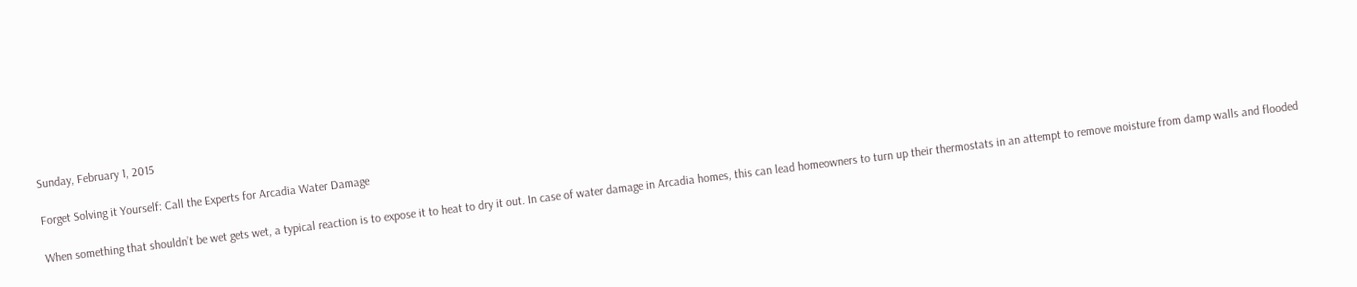Sunday, February 1, 2015

Forget Solving it Yourself: Call the Experts for Arcadia Water Damage

When something that shouldn’t be wet gets wet, a typical reaction is to expose it to heat to dry it out. In case of water damage in Arcadia homes, this can lead homeowners to turn up their thermostats in an attempt to remove moisture from damp walls and flooded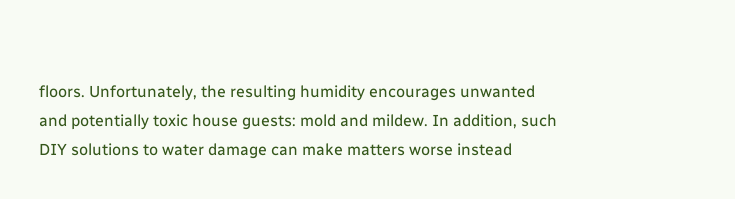floors. Unfortunately, the resulting humidity encourages unwanted and potentially toxic house guests: mold and mildew. In addition, such DIY solutions to water damage can make matters worse instead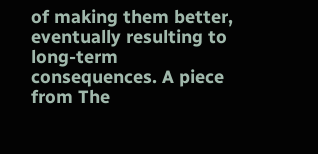of making them better, eventually resulting to long-term consequences. A piece from The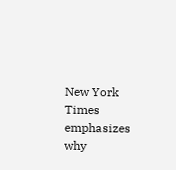New York Times emphasizes why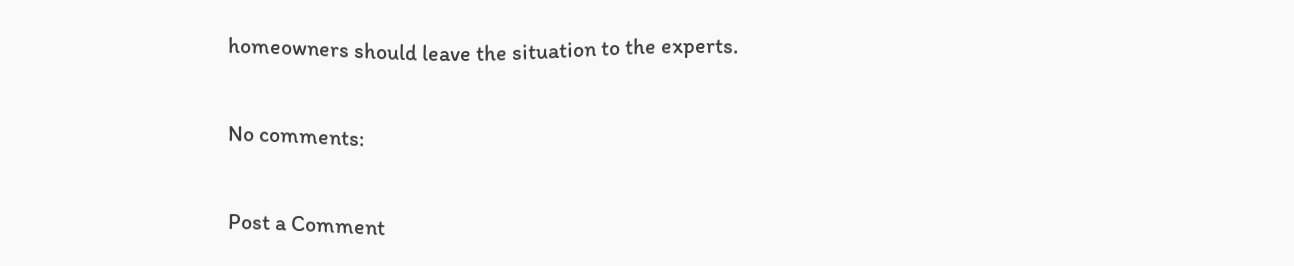homeowners should leave the situation to the experts.

No comments:

Post a Comment